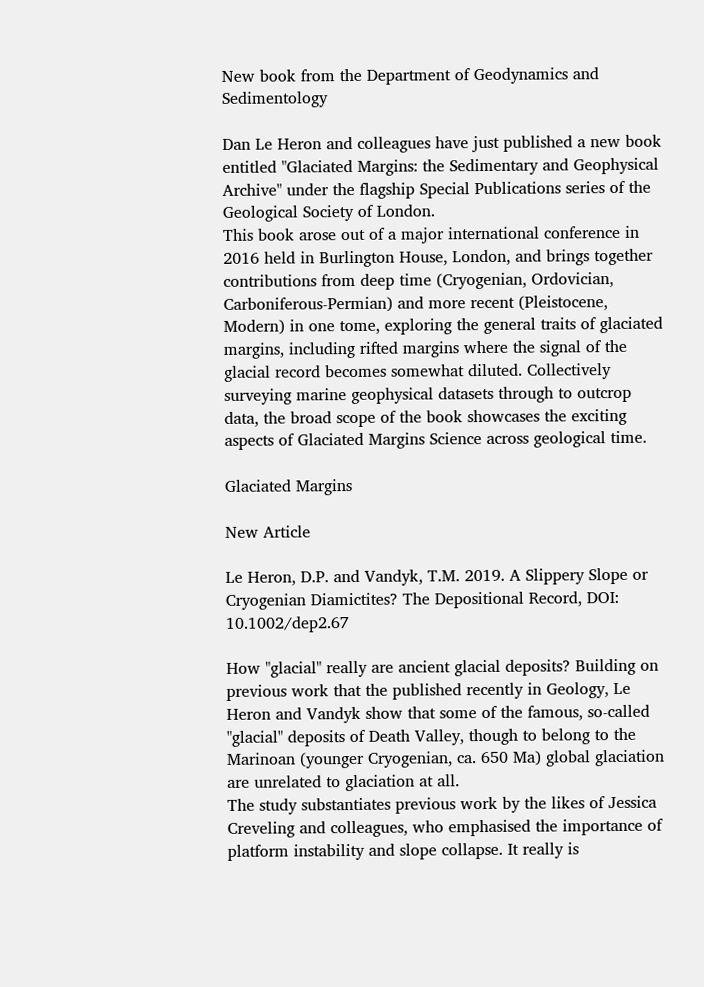New book from the Department of Geodynamics and Sedimentology

Dan Le Heron and colleagues have just published a new book entitled "Glaciated Margins: the Sedimentary and Geophysical Archive" under the flagship Special Publications series of the Geological Society of London.
This book arose out of a major international conference in 2016 held in Burlington House, London, and brings together contributions from deep time (Cryogenian, Ordovician, Carboniferous-Permian) and more recent (Pleistocene, Modern) in one tome, exploring the general traits of glaciated margins, including rifted margins where the signal of the glacial record becomes somewhat diluted. Collectively surveying marine geophysical datasets through to outcrop data, the broad scope of the book showcases the exciting aspects of Glaciated Margins Science across geological time.

Glaciated Margins

New Article

Le Heron, D.P. and Vandyk, T.M. 2019. A Slippery Slope or Cryogenian Diamictites? The Depositional Record, DOI: 10.1002/dep2.67

How "glacial" really are ancient glacial deposits? Building on previous work that the published recently in Geology, Le Heron and Vandyk show that some of the famous, so-called "glacial" deposits of Death Valley, though to belong to the Marinoan (younger Cryogenian, ca. 650 Ma) global glaciation are unrelated to glaciation at all.
The study substantiates previous work by the likes of Jessica Creveling and colleagues, who emphasised the importance of platform instability and slope collapse. It really is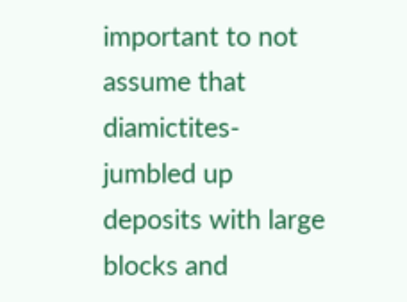important to not assume that diamictites- jumbled up deposits with large blocks and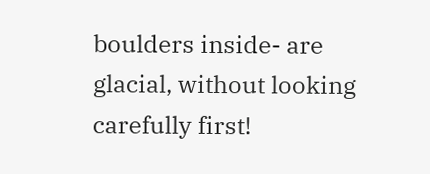boulders inside- are glacial, without looking carefully first!